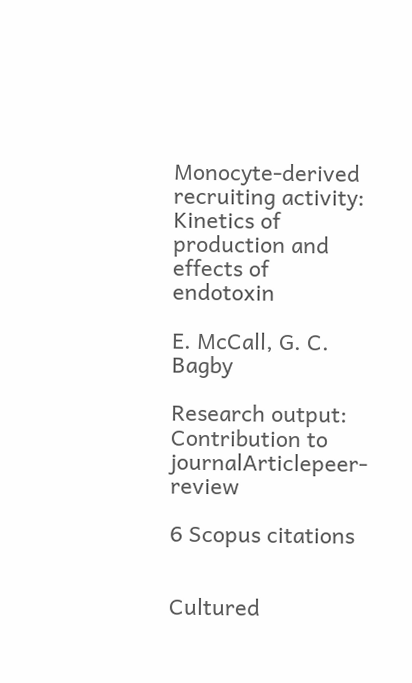Monocyte-derived recruiting activity: Kinetics of production and effects of endotoxin

E. McCall, G. C. Bagby

Research output: Contribution to journalArticlepeer-review

6 Scopus citations


Cultured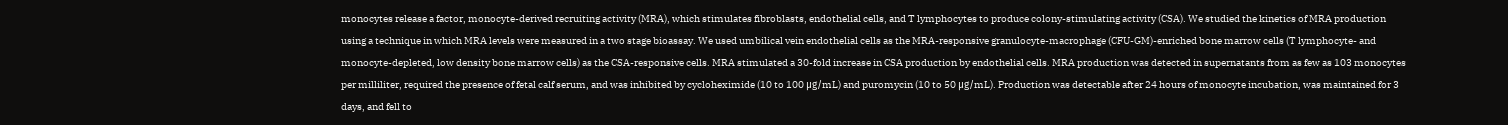monocytes release a factor, monocyte-derived recruiting activity (MRA), which stimulates fibroblasts, endothelial cells, and T lymphocytes to produce colony-stimulating activity (CSA). We studied the kinetics of MRA production using a technique in which MRA levels were measured in a two stage bioassay. We used umbilical vein endothelial cells as the MRA-responsive granulocyte-macrophage (CFU-GM)-enriched bone marrow cells (T lymphocyte- and monocyte-depleted, low density bone marrow cells) as the CSA-responsive cells. MRA stimulated a 30-fold increase in CSA production by endothelial cells. MRA production was detected in supernatants from as few as 103 monocytes per milliliter, required the presence of fetal calf serum, and was inhibited by cycloheximide (10 to 100 μg/mL) and puromycin (10 to 50 μg/mL). Production was detectable after 24 hours of monocyte incubation, was maintained for 3 days, and fell to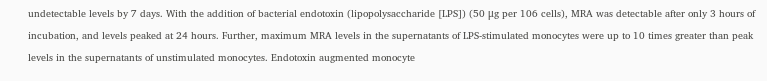undetectable levels by 7 days. With the addition of bacterial endotoxin (lipopolysaccharide [LPS]) (50 μg per 106 cells), MRA was detectable after only 3 hours of incubation, and levels peaked at 24 hours. Further, maximum MRA levels in the supernatants of LPS-stimulated monocytes were up to 10 times greater than peak levels in the supernatants of unstimulated monocytes. Endotoxin augmented monocyte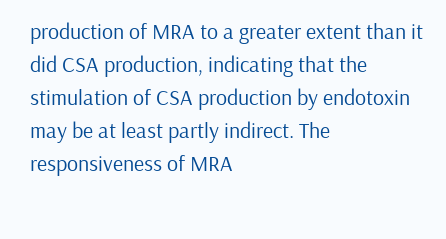production of MRA to a greater extent than it did CSA production, indicating that the stimulation of CSA production by endotoxin may be at least partly indirect. The responsiveness of MRA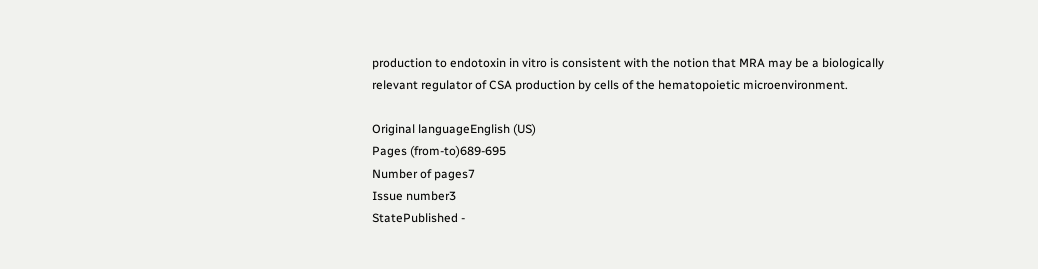production to endotoxin in vitro is consistent with the notion that MRA may be a biologically relevant regulator of CSA production by cells of the hematopoietic microenvironment.

Original languageEnglish (US)
Pages (from-to)689-695
Number of pages7
Issue number3
StatePublished -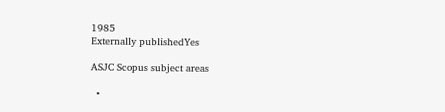1985
Externally publishedYes

ASJC Scopus subject areas

  •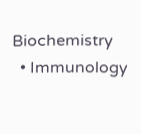Biochemistry
  • Immunology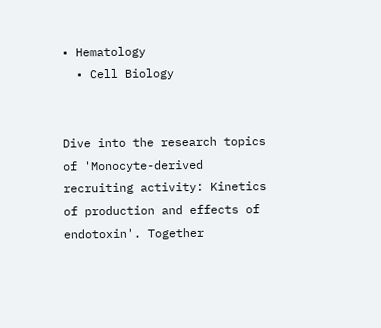• Hematology
  • Cell Biology


Dive into the research topics of 'Monocyte-derived recruiting activity: Kinetics of production and effects of endotoxin'. Together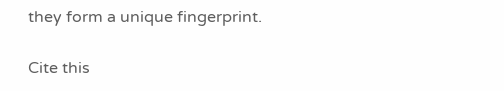they form a unique fingerprint.

Cite this